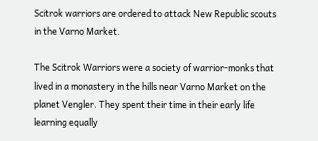Scitrok warriors are ordered to attack New Republic scouts in the Varno Market.

The Scitrok Warriors were a society of warrior-monks that lived in a monastery in the hills near Varno Market on the planet Vengler. They spent their time in their early life learning equally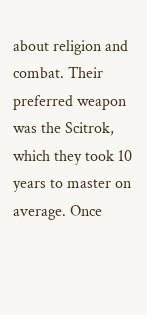about religion and combat. Their preferred weapon was the Scitrok, which they took 10 years to master on average. Once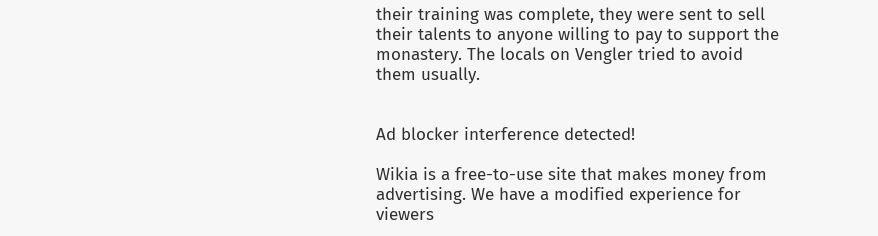their training was complete, they were sent to sell their talents to anyone willing to pay to support the monastery. The locals on Vengler tried to avoid them usually.


Ad blocker interference detected!

Wikia is a free-to-use site that makes money from advertising. We have a modified experience for viewers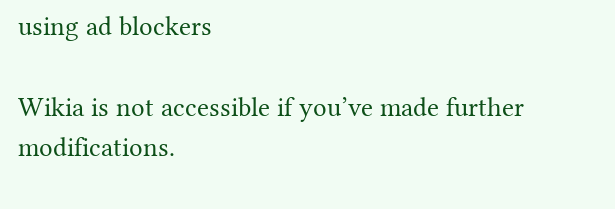using ad blockers

Wikia is not accessible if you’ve made further modifications.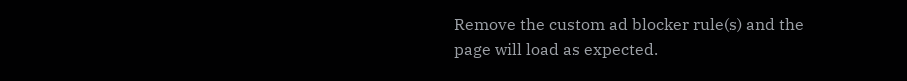Remove the custom ad blocker rule(s) and the page will load as expected.